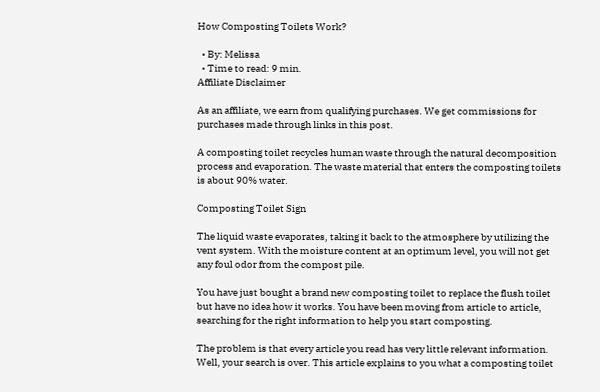How Composting Toilets Work?

  • By: Melissa
  • Time to read: 9 min.
Affiliate Disclaimer

As an affiliate, we earn from qualifying purchases. We get commissions for purchases made through links in this post.

A composting toilet recycles human waste through the natural decomposition process and evaporation. The waste material that enters the composting toilets is about 90% water.

Composting Toilet Sign

The liquid waste evaporates, taking it back to the atmosphere by utilizing the vent system. With the moisture content at an optimum level, you will not get any foul odor from the compost pile.

You have just bought a brand new composting toilet to replace the flush toilet but have no idea how it works. You have been moving from article to article, searching for the right information to help you start composting.

The problem is that every article you read has very little relevant information. Well, your search is over. This article explains to you what a composting toilet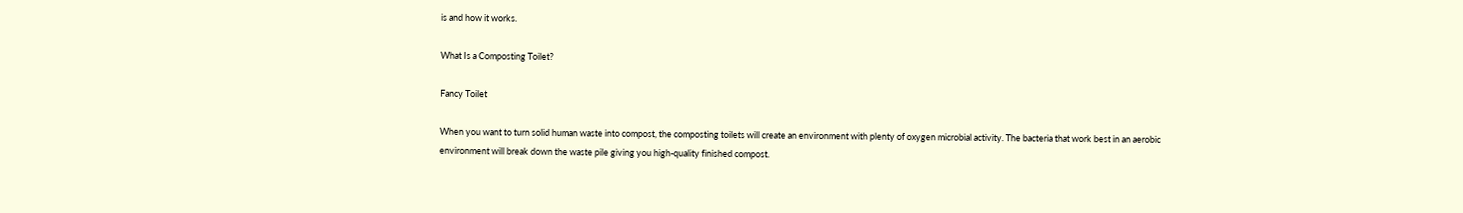is and how it works.

What Is a Composting Toilet?

Fancy Toilet

When you want to turn solid human waste into compost, the composting toilets will create an environment with plenty of oxygen microbial activity. The bacteria that work best in an aerobic environment will break down the waste pile giving you high-quality finished compost.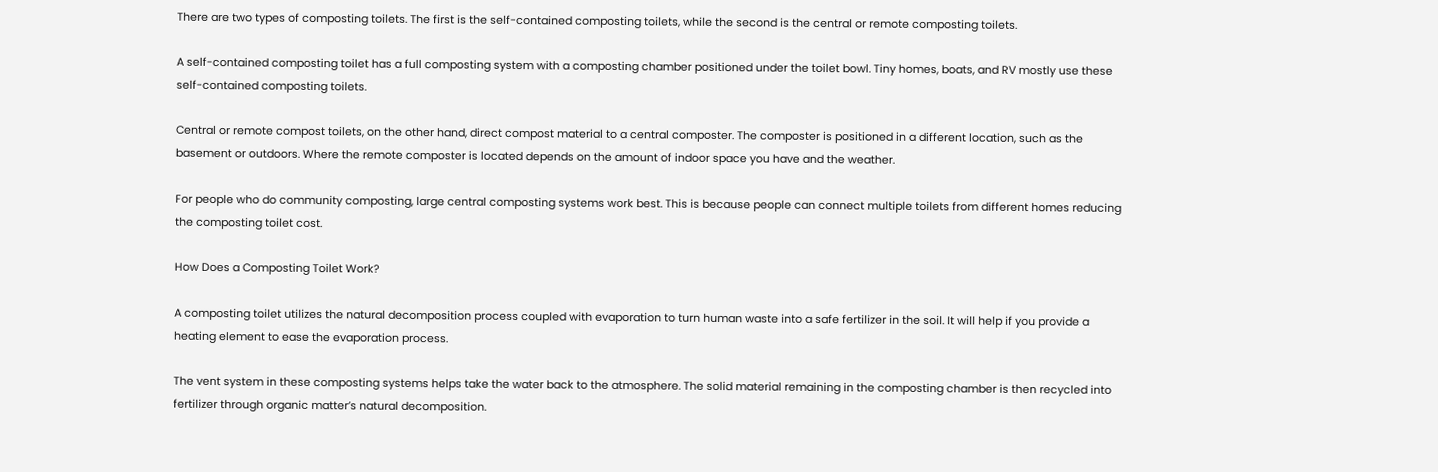There are two types of composting toilets. The first is the self-contained composting toilets, while the second is the central or remote composting toilets.

A self-contained composting toilet has a full composting system with a composting chamber positioned under the toilet bowl. Tiny homes, boats, and RV mostly use these self-contained composting toilets.

Central or remote compost toilets, on the other hand, direct compost material to a central composter. The composter is positioned in a different location, such as the basement or outdoors. Where the remote composter is located depends on the amount of indoor space you have and the weather.

For people who do community composting, large central composting systems work best. This is because people can connect multiple toilets from different homes reducing the composting toilet cost.

How Does a Composting Toilet Work?

A composting toilet utilizes the natural decomposition process coupled with evaporation to turn human waste into a safe fertilizer in the soil. It will help if you provide a heating element to ease the evaporation process.

The vent system in these composting systems helps take the water back to the atmosphere. The solid material remaining in the composting chamber is then recycled into fertilizer through organic matter’s natural decomposition.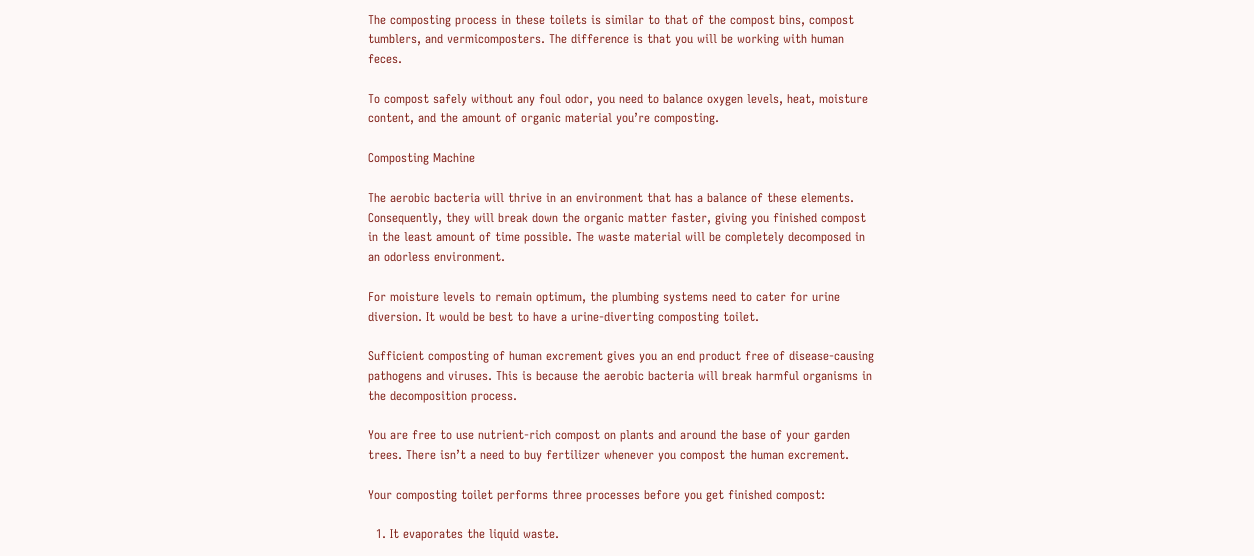The composting process in these toilets is similar to that of the compost bins, compost tumblers, and vermicomposters. The difference is that you will be working with human feces.

To compost safely without any foul odor, you need to balance oxygen levels, heat, moisture content, and the amount of organic material you’re composting.

Composting Machine

The aerobic bacteria will thrive in an environment that has a balance of these elements. Consequently, they will break down the organic matter faster, giving you finished compost in the least amount of time possible. The waste material will be completely decomposed in an odorless environment.

For moisture levels to remain optimum, the plumbing systems need to cater for urine diversion. It would be best to have a urine-diverting composting toilet.

Sufficient composting of human excrement gives you an end product free of disease-causing pathogens and viruses. This is because the aerobic bacteria will break harmful organisms in the decomposition process.

You are free to use nutrient-rich compost on plants and around the base of your garden trees. There isn’t a need to buy fertilizer whenever you compost the human excrement.

Your composting toilet performs three processes before you get finished compost:

  1. It evaporates the liquid waste.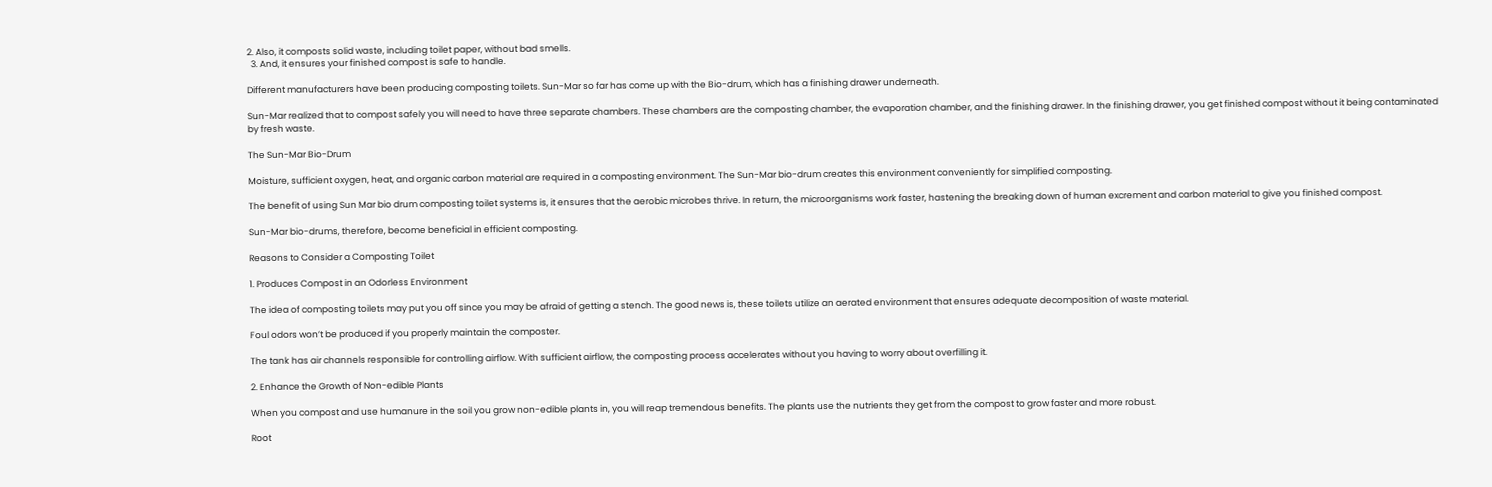2. Also, it composts solid waste, including toilet paper, without bad smells.
  3. And, it ensures your finished compost is safe to handle.

Different manufacturers have been producing composting toilets. Sun-Mar so far has come up with the Bio-drum, which has a finishing drawer underneath.

Sun-Mar realized that to compost safely you will need to have three separate chambers. These chambers are the composting chamber, the evaporation chamber, and the finishing drawer. In the finishing drawer, you get finished compost without it being contaminated by fresh waste.

The Sun-Mar Bio-Drum

Moisture, sufficient oxygen, heat, and organic carbon material are required in a composting environment. The Sun-Mar bio-drum creates this environment conveniently for simplified composting.

The benefit of using Sun Mar bio drum composting toilet systems is, it ensures that the aerobic microbes thrive. In return, the microorganisms work faster, hastening the breaking down of human excrement and carbon material to give you finished compost.

Sun-Mar bio-drums, therefore, become beneficial in efficient composting.

Reasons to Consider a Composting Toilet

1. Produces Compost in an Odorless Environment

The idea of composting toilets may put you off since you may be afraid of getting a stench. The good news is, these toilets utilize an aerated environment that ensures adequate decomposition of waste material.

Foul odors won’t be produced if you properly maintain the composter.

The tank has air channels responsible for controlling airflow. With sufficient airflow, the composting process accelerates without you having to worry about overfilling it.

2. Enhance the Growth of Non-edible Plants

When you compost and use humanure in the soil you grow non-edible plants in, you will reap tremendous benefits. The plants use the nutrients they get from the compost to grow faster and more robust.

Root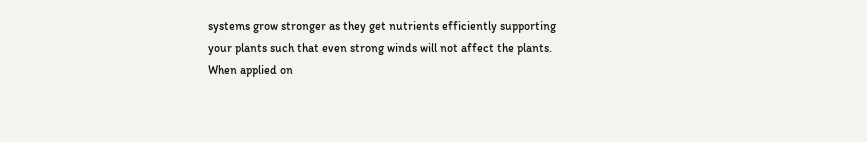systems grow stronger as they get nutrients efficiently supporting your plants such that even strong winds will not affect the plants. When applied on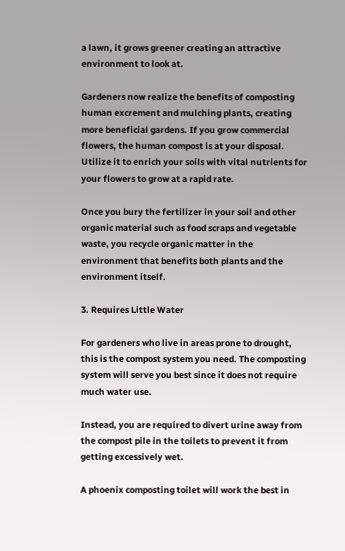a lawn, it grows greener creating an attractive environment to look at.

Gardeners now realize the benefits of composting human excrement and mulching plants, creating more beneficial gardens. If you grow commercial flowers, the human compost is at your disposal. Utilize it to enrich your soils with vital nutrients for your flowers to grow at a rapid rate.

Once you bury the fertilizer in your soil and other organic material such as food scraps and vegetable waste, you recycle organic matter in the environment that benefits both plants and the environment itself.

3. Requires Little Water

For gardeners who live in areas prone to drought, this is the compost system you need. The composting system will serve you best since it does not require much water use.

Instead, you are required to divert urine away from the compost pile in the toilets to prevent it from getting excessively wet.

A phoenix composting toilet will work the best in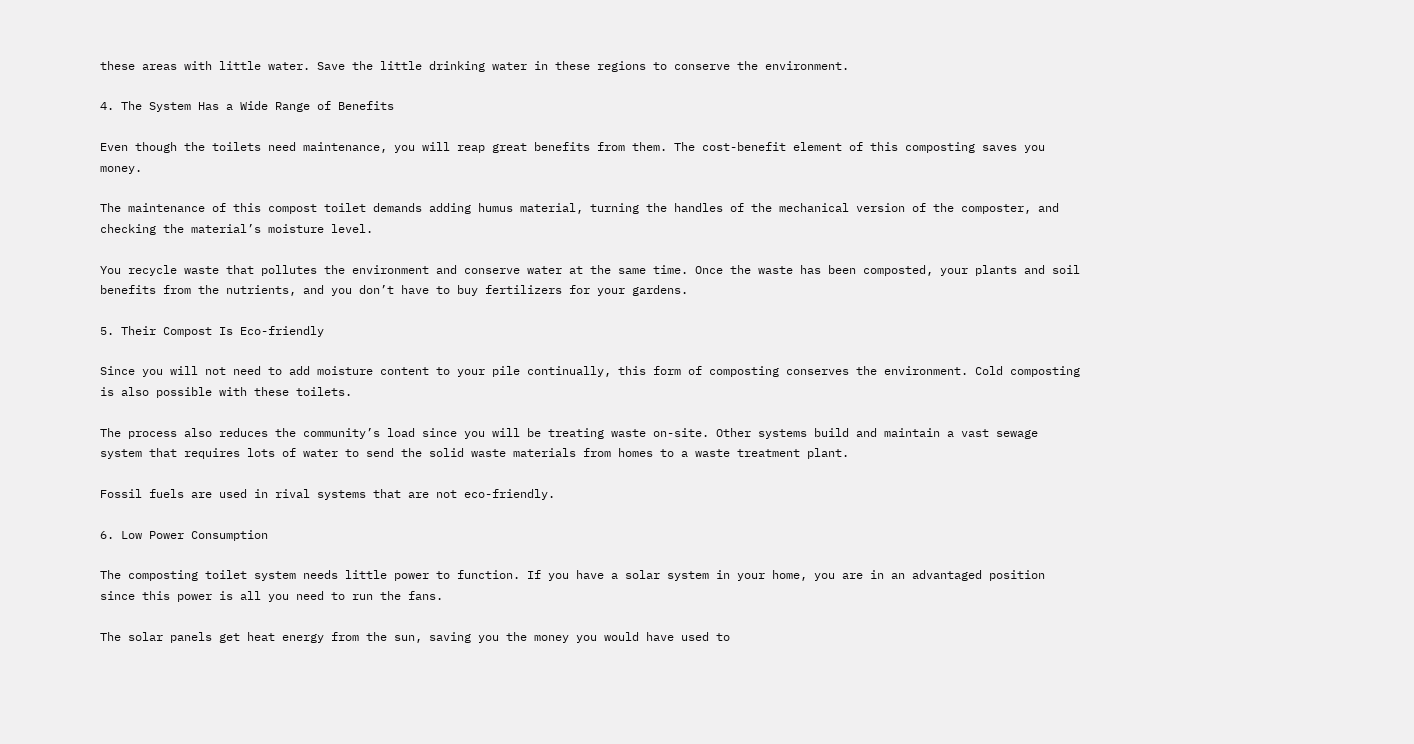these areas with little water. Save the little drinking water in these regions to conserve the environment.

4. The System Has a Wide Range of Benefits

Even though the toilets need maintenance, you will reap great benefits from them. The cost-benefit element of this composting saves you money.

The maintenance of this compost toilet demands adding humus material, turning the handles of the mechanical version of the composter, and checking the material’s moisture level.

You recycle waste that pollutes the environment and conserve water at the same time. Once the waste has been composted, your plants and soil benefits from the nutrients, and you don’t have to buy fertilizers for your gardens.

5. Their Compost Is Eco-friendly

Since you will not need to add moisture content to your pile continually, this form of composting conserves the environment. Cold composting is also possible with these toilets.

The process also reduces the community’s load since you will be treating waste on-site. Other systems build and maintain a vast sewage system that requires lots of water to send the solid waste materials from homes to a waste treatment plant.

Fossil fuels are used in rival systems that are not eco-friendly.

6. Low Power Consumption

The composting toilet system needs little power to function. If you have a solar system in your home, you are in an advantaged position since this power is all you need to run the fans.

The solar panels get heat energy from the sun, saving you the money you would have used to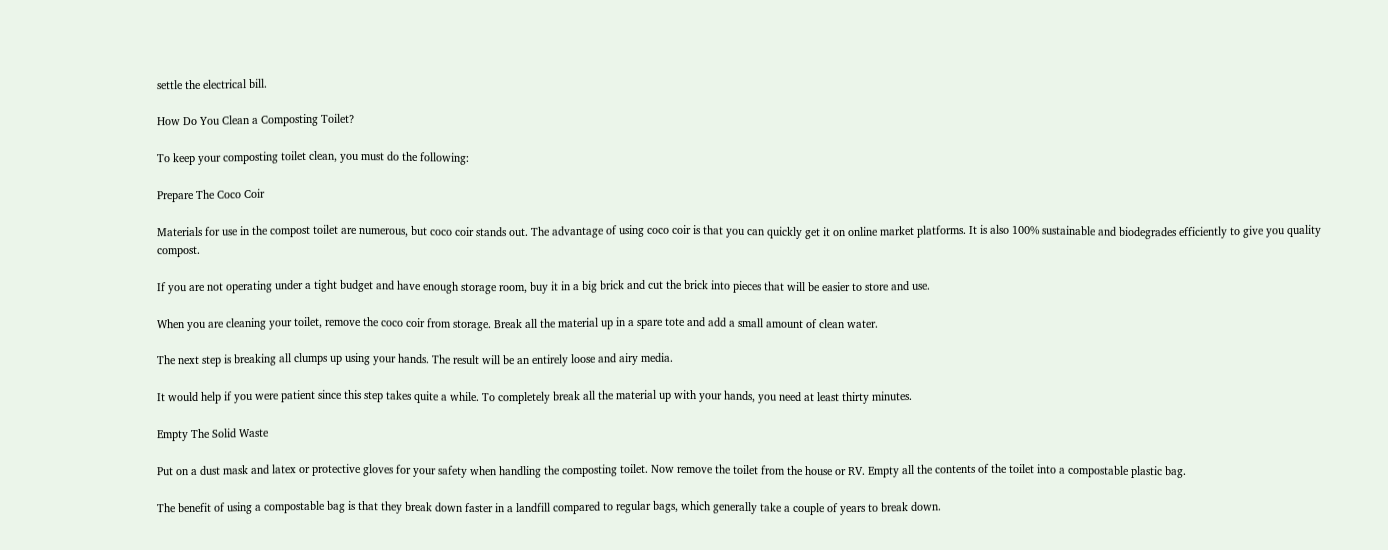settle the electrical bill.

How Do You Clean a Composting Toilet?

To keep your composting toilet clean, you must do the following:

Prepare The Coco Coir

Materials for use in the compost toilet are numerous, but coco coir stands out. The advantage of using coco coir is that you can quickly get it on online market platforms. It is also 100% sustainable and biodegrades efficiently to give you quality compost.

If you are not operating under a tight budget and have enough storage room, buy it in a big brick and cut the brick into pieces that will be easier to store and use.

When you are cleaning your toilet, remove the coco coir from storage. Break all the material up in a spare tote and add a small amount of clean water.

The next step is breaking all clumps up using your hands. The result will be an entirely loose and airy media.

It would help if you were patient since this step takes quite a while. To completely break all the material up with your hands, you need at least thirty minutes.

Empty The Solid Waste

Put on a dust mask and latex or protective gloves for your safety when handling the composting toilet. Now remove the toilet from the house or RV. Empty all the contents of the toilet into a compostable plastic bag.

The benefit of using a compostable bag is that they break down faster in a landfill compared to regular bags, which generally take a couple of years to break down.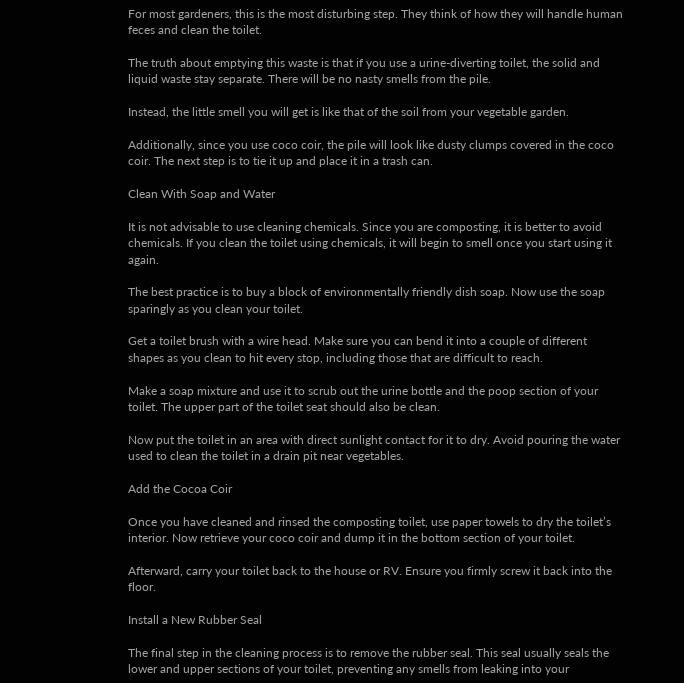For most gardeners, this is the most disturbing step. They think of how they will handle human feces and clean the toilet.

The truth about emptying this waste is that if you use a urine-diverting toilet, the solid and liquid waste stay separate. There will be no nasty smells from the pile.

Instead, the little smell you will get is like that of the soil from your vegetable garden.

Additionally, since you use coco coir, the pile will look like dusty clumps covered in the coco coir. The next step is to tie it up and place it in a trash can.

Clean With Soap and Water

It is not advisable to use cleaning chemicals. Since you are composting, it is better to avoid chemicals. If you clean the toilet using chemicals, it will begin to smell once you start using it again.

The best practice is to buy a block of environmentally friendly dish soap. Now use the soap sparingly as you clean your toilet.

Get a toilet brush with a wire head. Make sure you can bend it into a couple of different shapes as you clean to hit every stop, including those that are difficult to reach.

Make a soap mixture and use it to scrub out the urine bottle and the poop section of your toilet. The upper part of the toilet seat should also be clean.

Now put the toilet in an area with direct sunlight contact for it to dry. Avoid pouring the water used to clean the toilet in a drain pit near vegetables.

Add the Cocoa Coir

Once you have cleaned and rinsed the composting toilet, use paper towels to dry the toilet’s interior. Now retrieve your coco coir and dump it in the bottom section of your toilet.

Afterward, carry your toilet back to the house or RV. Ensure you firmly screw it back into the floor.

Install a New Rubber Seal

The final step in the cleaning process is to remove the rubber seal. This seal usually seals the lower and upper sections of your toilet, preventing any smells from leaking into your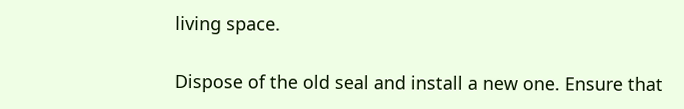living space.

Dispose of the old seal and install a new one. Ensure that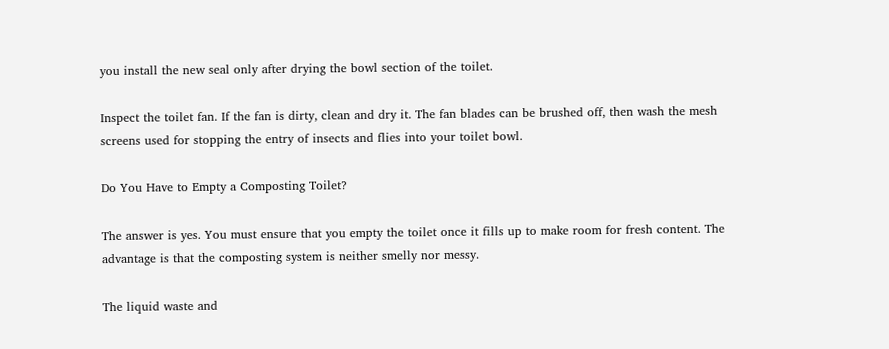you install the new seal only after drying the bowl section of the toilet.

Inspect the toilet fan. If the fan is dirty, clean and dry it. The fan blades can be brushed off, then wash the mesh screens used for stopping the entry of insects and flies into your toilet bowl.

Do You Have to Empty a Composting Toilet?

The answer is yes. You must ensure that you empty the toilet once it fills up to make room for fresh content. The advantage is that the composting system is neither smelly nor messy.

The liquid waste and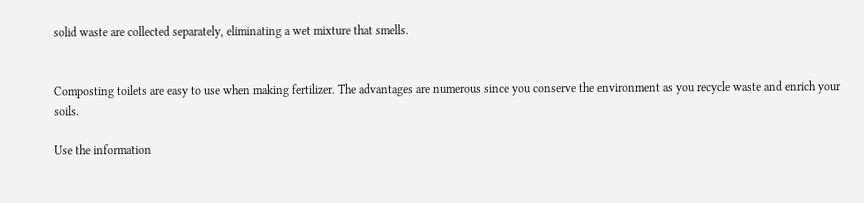solid waste are collected separately, eliminating a wet mixture that smells.


Composting toilets are easy to use when making fertilizer. The advantages are numerous since you conserve the environment as you recycle waste and enrich your soils.

Use the information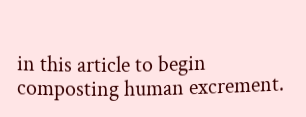in this article to begin composting human excrement.